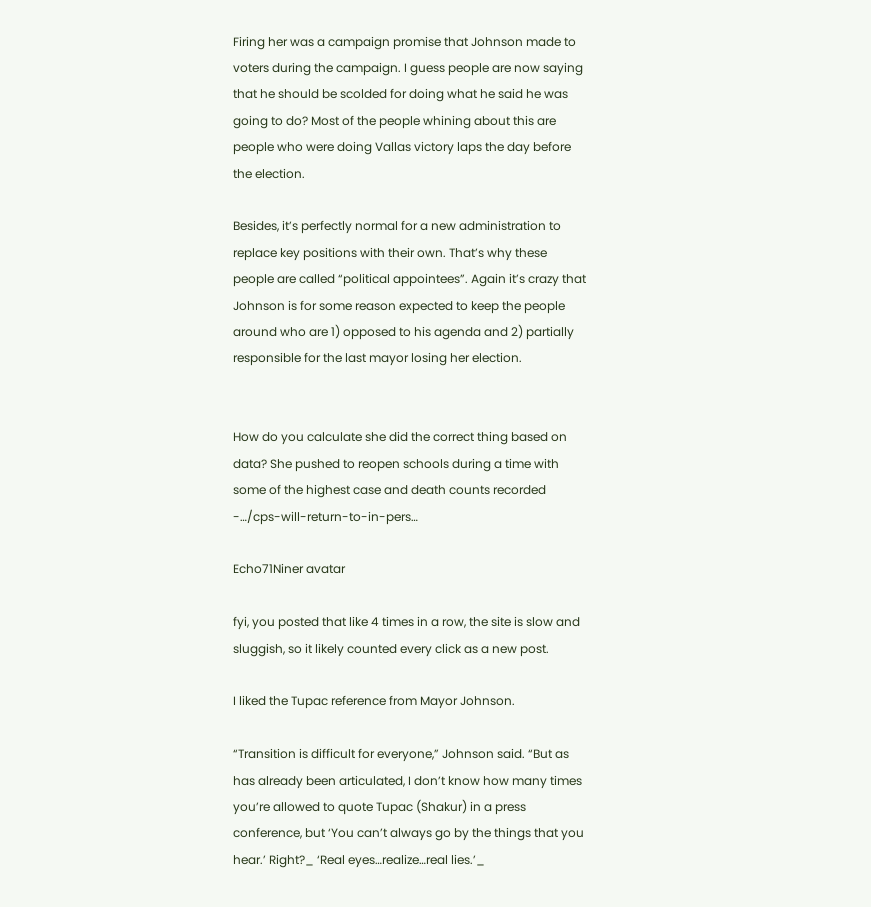Firing her was a campaign promise that Johnson made to voters during the campaign. I guess people are now saying that he should be scolded for doing what he said he was going to do? Most of the people whining about this are people who were doing Vallas victory laps the day before the election.

Besides, it’s perfectly normal for a new administration to replace key positions with their own. That’s why these people are called “political appointees”. Again it’s crazy that Johnson is for some reason expected to keep the people around who are 1) opposed to his agenda and 2) partially responsible for the last mayor losing her election.


How do you calculate she did the correct thing based on data? She pushed to reopen schools during a time with some of the highest case and death counts recorded -…/cps-will-return-to-in-pers…

Echo71Niner avatar

fyi, you posted that like 4 times in a row, the site is slow and sluggish, so it likely counted every click as a new post.

I liked the Tupac reference from Mayor Johnson.

“Transition is difficult for everyone,” Johnson said. “But as has already been articulated, I don’t know how many times you’re allowed to quote Tupac (Shakur) in a press conference, but ‘You can’t always go by the things that you hear.’ Right?_ ‘Real eyes…realize…real lies.’_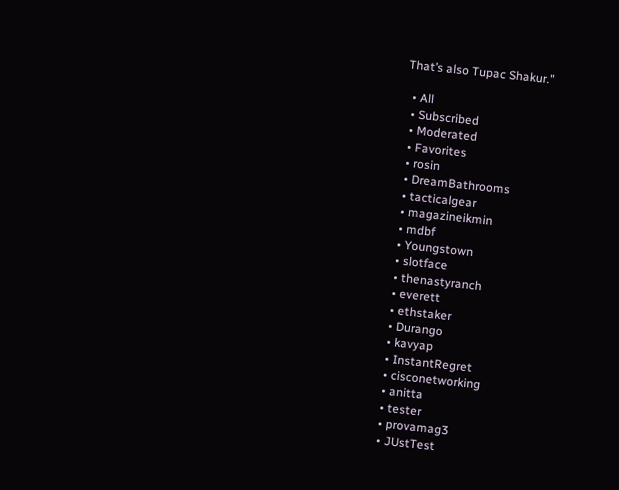That’s also Tupac Shakur.”

  • All
  • Subscribed
  • Moderated
  • Favorites
  • rosin
  • DreamBathrooms
  • tacticalgear
  • magazineikmin
  • mdbf
  • Youngstown
  • slotface
  • thenastyranch
  • everett
  • ethstaker
  • Durango
  • kavyap
  • InstantRegret
  • cisconetworking
  • anitta
  • tester
  • provamag3
  • JUstTest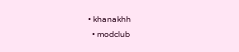• khanakhh
  • modclub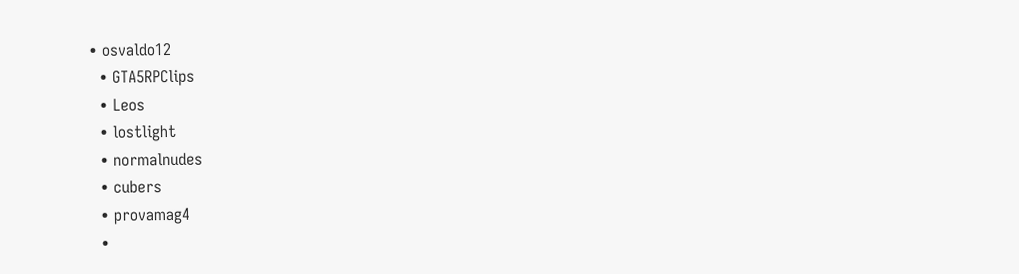• osvaldo12
  • GTA5RPClips
  • Leos
  • lostlight
  • normalnudes
  • cubers
  • provamag4
  •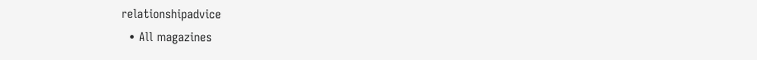relationshipadvice
  • All magazines